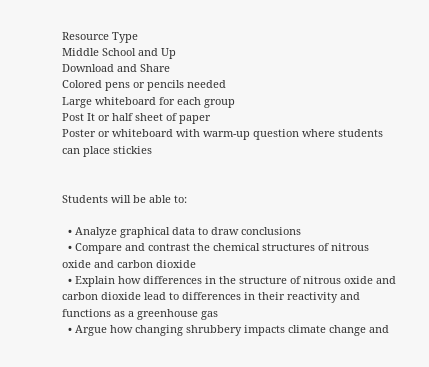Resource Type
Middle School and Up
Download and Share
Colored pens or pencils needed
Large whiteboard for each group
Post It or half sheet of paper
Poster or whiteboard with warm-up question where students can place stickies


Students will be able to:

  • Analyze graphical data to draw conclusions
  • Compare and contrast the chemical structures of nitrous oxide and carbon dioxide
  • Explain how differences in the structure of nitrous oxide and carbon dioxide lead to differences in their reactivity and functions as a greenhouse gas
  • Argue how changing shrubbery impacts climate change and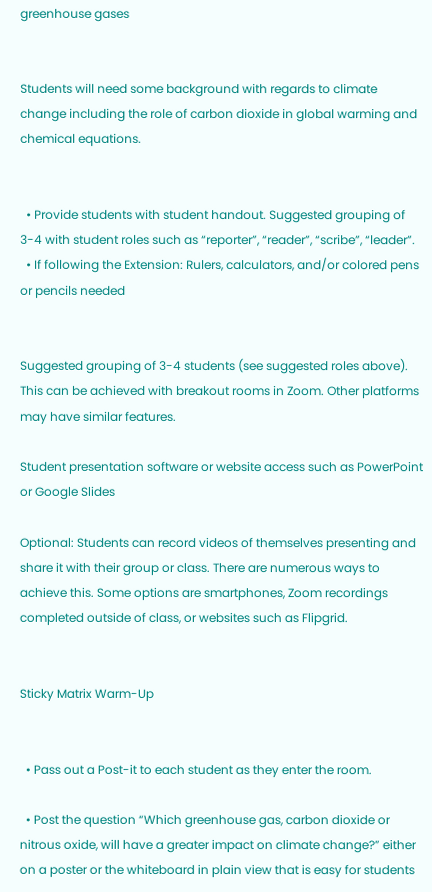greenhouse gases


Students will need some background with regards to climate change including the role of carbon dioxide in global warming and chemical equations.


  • Provide students with student handout. Suggested grouping of 3-4 with student roles such as “reporter”, “reader”, “scribe”, “leader”.
  • If following the Extension: Rulers, calculators, and/or colored pens or pencils needed


Suggested grouping of 3-4 students (see suggested roles above). This can be achieved with breakout rooms in Zoom. Other platforms may have similar features.

Student presentation software or website access such as PowerPoint or Google Slides

Optional: Students can record videos of themselves presenting and share it with their group or class. There are numerous ways to achieve this. Some options are smartphones, Zoom recordings completed outside of class, or websites such as Flipgrid.


Sticky Matrix Warm-Up


  • Pass out a Post-it to each student as they enter the room.

  • Post the question “Which greenhouse gas, carbon dioxide or nitrous oxide, will have a greater impact on climate change?” either on a poster or the whiteboard in plain view that is easy for students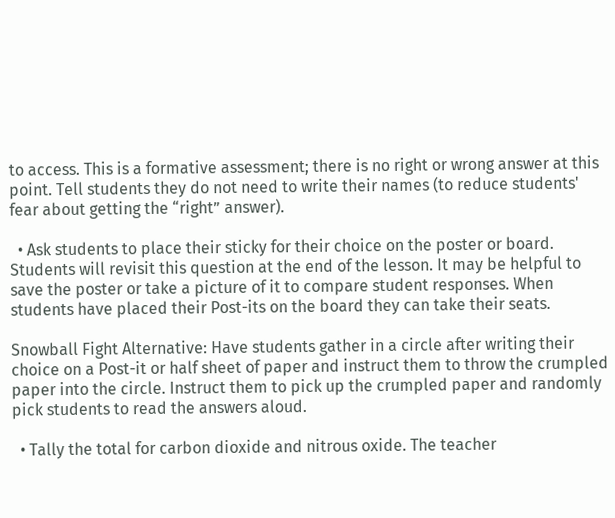to access. This is a formative assessment; there is no right or wrong answer at this point. Tell students they do not need to write their names (to reduce students' fear about getting the “right” answer).

  • Ask students to place their sticky for their choice on the poster or board. Students will revisit this question at the end of the lesson. It may be helpful to save the poster or take a picture of it to compare student responses. When students have placed their Post-its on the board they can take their seats.

Snowball Fight Alternative: Have students gather in a circle after writing their choice on a Post-it or half sheet of paper and instruct them to throw the crumpled paper into the circle. Instruct them to pick up the crumpled paper and randomly pick students to read the answers aloud.

  • Tally the total for carbon dioxide and nitrous oxide. The teacher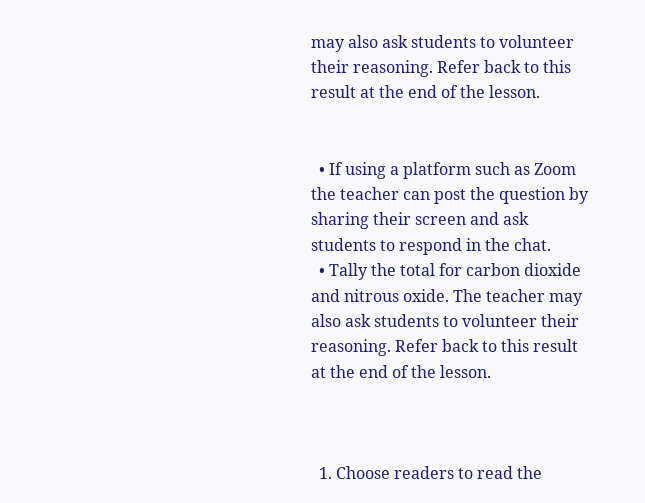may also ask students to volunteer their reasoning. Refer back to this result at the end of the lesson.


  • If using a platform such as Zoom the teacher can post the question by sharing their screen and ask students to respond in the chat.
  • Tally the total for carbon dioxide and nitrous oxide. The teacher may also ask students to volunteer their reasoning. Refer back to this result at the end of the lesson.



  1. Choose readers to read the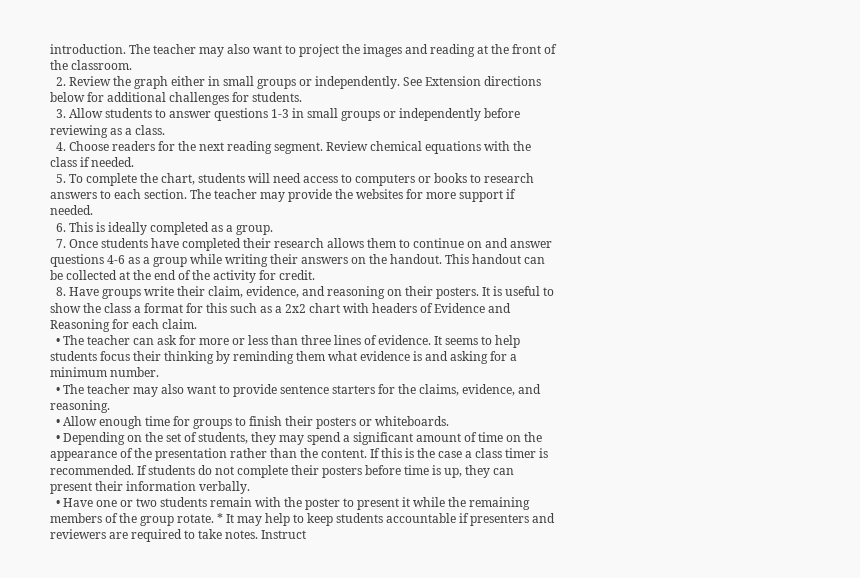introduction. The teacher may also want to project the images and reading at the front of the classroom.
  2. Review the graph either in small groups or independently. See Extension directions below for additional challenges for students.
  3. Allow students to answer questions 1-3 in small groups or independently before reviewing as a class.
  4. Choose readers for the next reading segment. Review chemical equations with the class if needed.
  5. To complete the chart, students will need access to computers or books to research answers to each section. The teacher may provide the websites for more support if needed.
  6. This is ideally completed as a group.
  7. Once students have completed their research allows them to continue on and answer questions 4-6 as a group while writing their answers on the handout. This handout can be collected at the end of the activity for credit.
  8. Have groups write their claim, evidence, and reasoning on their posters. It is useful to show the class a format for this such as a 2x2 chart with headers of Evidence and Reasoning for each claim.
  • The teacher can ask for more or less than three lines of evidence. It seems to help students focus their thinking by reminding them what evidence is and asking for a minimum number.
  • The teacher may also want to provide sentence starters for the claims, evidence, and reasoning.
  • Allow enough time for groups to finish their posters or whiteboards.
  • Depending on the set of students, they may spend a significant amount of time on the appearance of the presentation rather than the content. If this is the case a class timer is recommended. If students do not complete their posters before time is up, they can present their information verbally.
  • Have one or two students remain with the poster to present it while the remaining members of the group rotate. * It may help to keep students accountable if presenters and reviewers are required to take notes. Instruct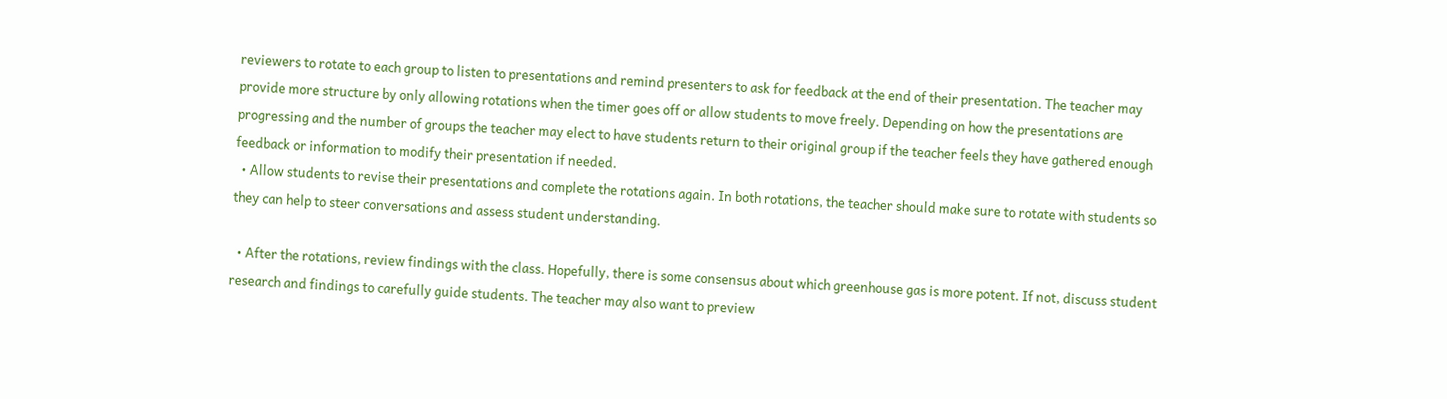reviewers to rotate to each group to listen to presentations and remind presenters to ask for feedback at the end of their presentation. The teacher may provide more structure by only allowing rotations when the timer goes off or allow students to move freely. Depending on how the presentations are progressing and the number of groups the teacher may elect to have students return to their original group if the teacher feels they have gathered enough feedback or information to modify their presentation if needed.
  • Allow students to revise their presentations and complete the rotations again. In both rotations, the teacher should make sure to rotate with students so they can help to steer conversations and assess student understanding.

  • After the rotations, review findings with the class. Hopefully, there is some consensus about which greenhouse gas is more potent. If not, discuss student research and findings to carefully guide students. The teacher may also want to preview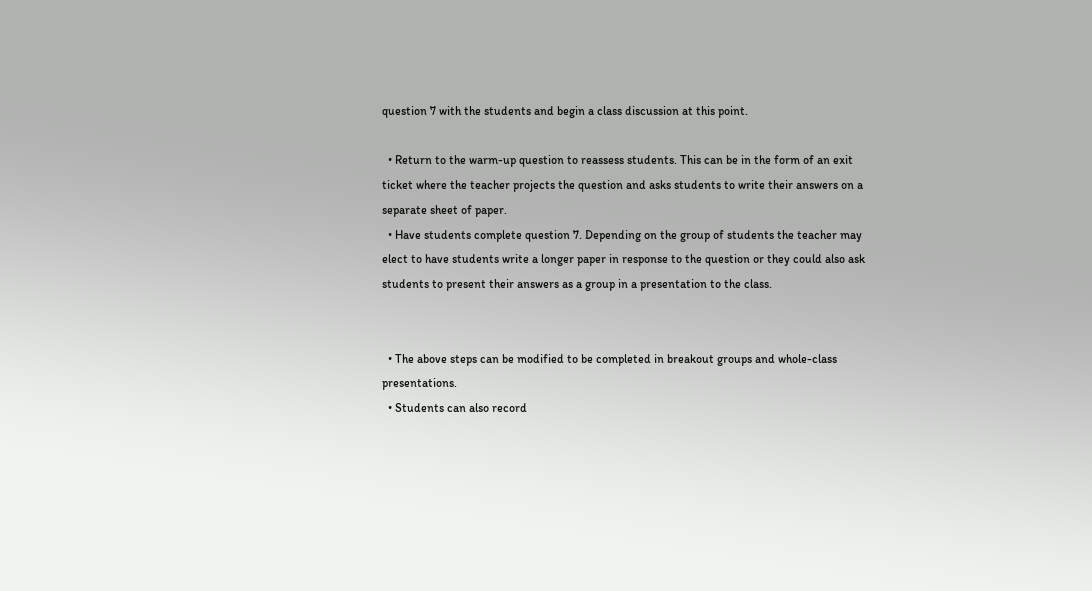question 7 with the students and begin a class discussion at this point.

  • Return to the warm-up question to reassess students. This can be in the form of an exit ticket where the teacher projects the question and asks students to write their answers on a separate sheet of paper.
  • Have students complete question 7. Depending on the group of students the teacher may elect to have students write a longer paper in response to the question or they could also ask students to present their answers as a group in a presentation to the class.


  • The above steps can be modified to be completed in breakout groups and whole-class presentations.
  • Students can also record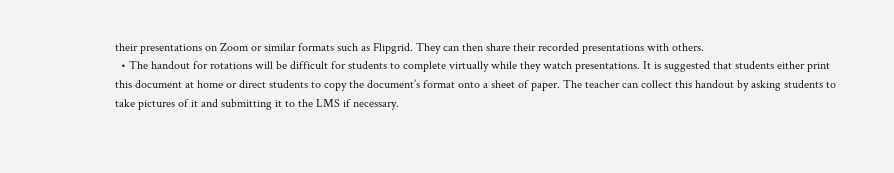their presentations on Zoom or similar formats such as Flipgrid. They can then share their recorded presentations with others.
  • The handout for rotations will be difficult for students to complete virtually while they watch presentations. It is suggested that students either print this document at home or direct students to copy the document’s format onto a sheet of paper. The teacher can collect this handout by asking students to take pictures of it and submitting it to the LMS if necessary.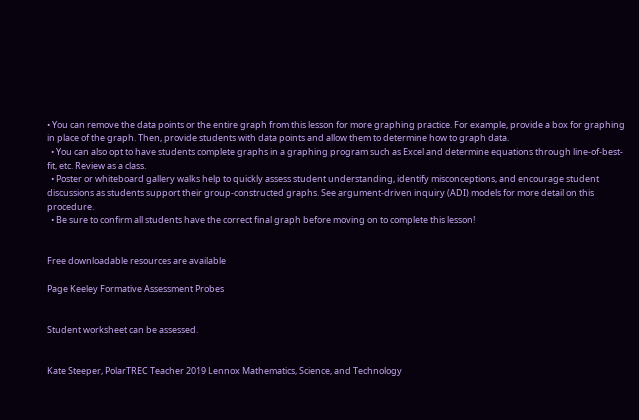• You can remove the data points or the entire graph from this lesson for more graphing practice. For example, provide a box for graphing in place of the graph. Then, provide students with data points and allow them to determine how to graph data.
  • You can also opt to have students complete graphs in a graphing program such as Excel and determine equations through line-of-best-fit, etc. Review as a class.
  • Poster or whiteboard gallery walks help to quickly assess student understanding, identify misconceptions, and encourage student discussions as students support their group-constructed graphs. See argument-driven inquiry (ADI) models for more detail on this procedure.
  • Be sure to confirm all students have the correct final graph before moving on to complete this lesson!


Free downloadable resources are available

Page Keeley Formative Assessment Probes


Student worksheet can be assessed.


Kate Steeper, PolarTREC Teacher 2019 Lennox Mathematics, Science, and Technology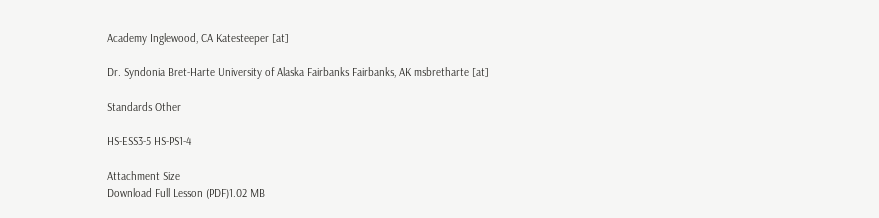Academy Inglewood, CA Katesteeper [at]

Dr. Syndonia Bret-Harte University of Alaska Fairbanks Fairbanks, AK msbretharte [at]

Standards Other

HS-ESS3-5 HS-PS1-4

Attachment Size
Download Full Lesson (PDF)1.02 MB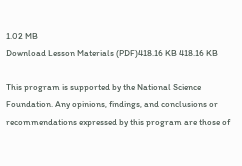1.02 MB
Download Lesson Materials (PDF)418.16 KB 418.16 KB

This program is supported by the National Science Foundation. Any opinions, findings, and conclusions or recommendations expressed by this program are those of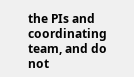the PIs and coordinating team, and do not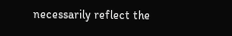necessarily reflect the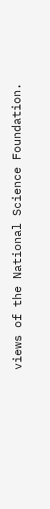views of the National Science Foundation.